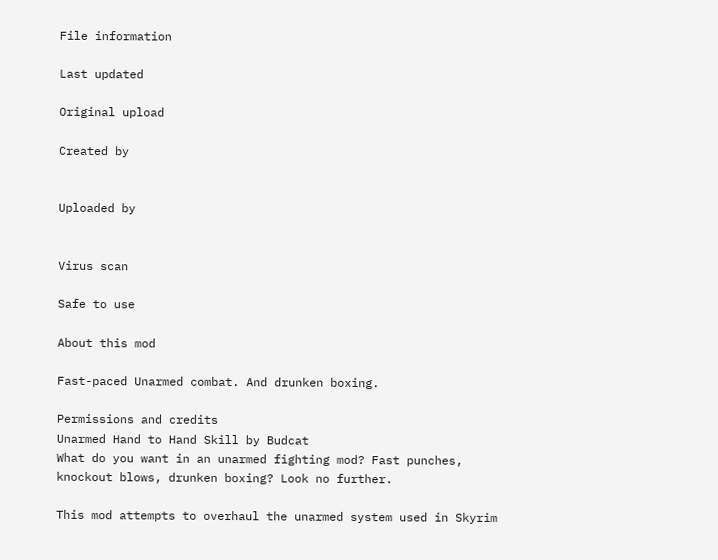File information

Last updated

Original upload

Created by


Uploaded by


Virus scan

Safe to use

About this mod

Fast-paced Unarmed combat. And drunken boxing.

Permissions and credits
Unarmed Hand to Hand Skill by Budcat
What do you want in an unarmed fighting mod? Fast punches, knockout blows, drunken boxing? Look no further.

This mod attempts to overhaul the unarmed system used in Skyrim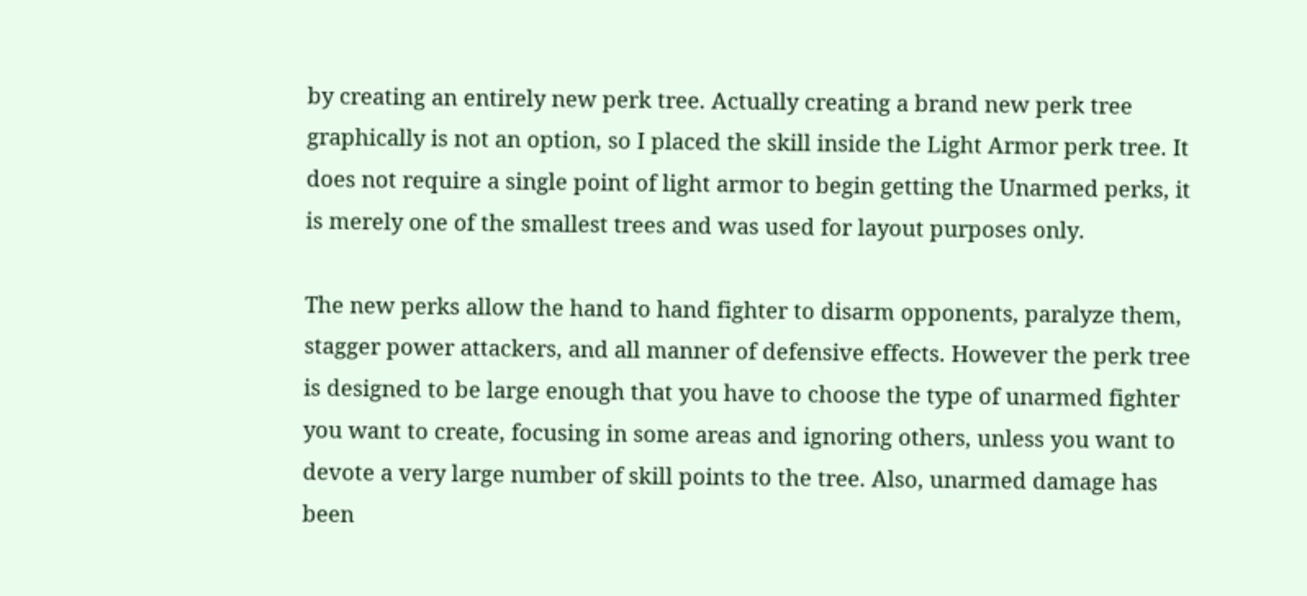by creating an entirely new perk tree. Actually creating a brand new perk tree graphically is not an option, so I placed the skill inside the Light Armor perk tree. It does not require a single point of light armor to begin getting the Unarmed perks, it is merely one of the smallest trees and was used for layout purposes only.

The new perks allow the hand to hand fighter to disarm opponents, paralyze them, stagger power attackers, and all manner of defensive effects. However the perk tree is designed to be large enough that you have to choose the type of unarmed fighter you want to create, focusing in some areas and ignoring others, unless you want to devote a very large number of skill points to the tree. Also, unarmed damage has been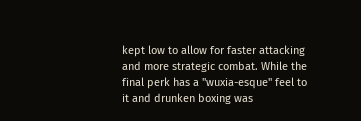kept low to allow for faster attacking and more strategic combat. While the final perk has a "wuxia-esque" feel to it and drunken boxing was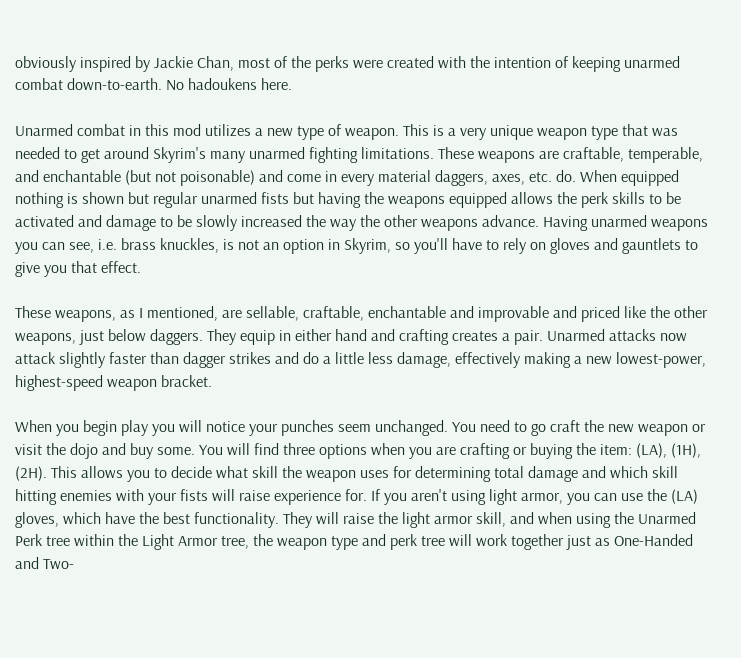obviously inspired by Jackie Chan, most of the perks were created with the intention of keeping unarmed combat down-to-earth. No hadoukens here.

Unarmed combat in this mod utilizes a new type of weapon. This is a very unique weapon type that was needed to get around Skyrim's many unarmed fighting limitations. These weapons are craftable, temperable, and enchantable (but not poisonable) and come in every material daggers, axes, etc. do. When equipped nothing is shown but regular unarmed fists but having the weapons equipped allows the perk skills to be activated and damage to be slowly increased the way the other weapons advance. Having unarmed weapons you can see, i.e. brass knuckles, is not an option in Skyrim, so you'll have to rely on gloves and gauntlets to give you that effect.

These weapons, as I mentioned, are sellable, craftable, enchantable and improvable and priced like the other weapons, just below daggers. They equip in either hand and crafting creates a pair. Unarmed attacks now attack slightly faster than dagger strikes and do a little less damage, effectively making a new lowest-power, highest-speed weapon bracket.

When you begin play you will notice your punches seem unchanged. You need to go craft the new weapon or visit the dojo and buy some. You will find three options when you are crafting or buying the item: (LA), (1H), (2H). This allows you to decide what skill the weapon uses for determining total damage and which skill hitting enemies with your fists will raise experience for. If you aren't using light armor, you can use the (LA) gloves, which have the best functionality. They will raise the light armor skill, and when using the Unarmed Perk tree within the Light Armor tree, the weapon type and perk tree will work together just as One-Handed and Two-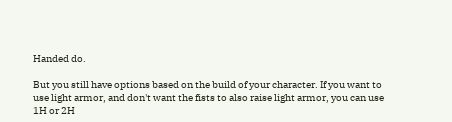Handed do.

But you still have options based on the build of your character. If you want to use light armor, and don't want the fists to also raise light armor, you can use 1H or 2H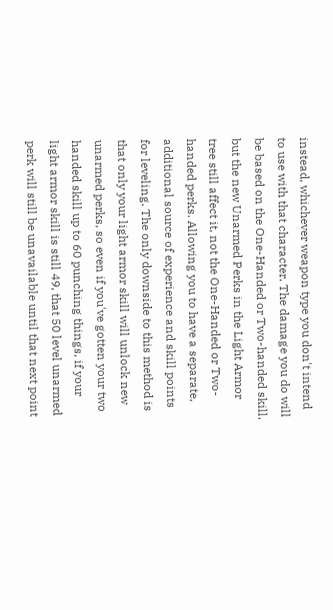instead, whichever weapon type you don't intend to use with that character. The damage you do will be based on the One-Handed or Two-handed skill, but the new Unarmed Perks in the Light Armor tree still affect it, not the One-Handed or Two-handed perks. Allowing you to have a separate, additional source of experience and skill points for leveling. The only downside to this method is that only your light armor skill will unlock new unarmed perks, so even if you've gotten your two handed skill up to 60 punching things, if your light armor skill is still 49, that 50 level unarmed perk will still be unavailable until that next point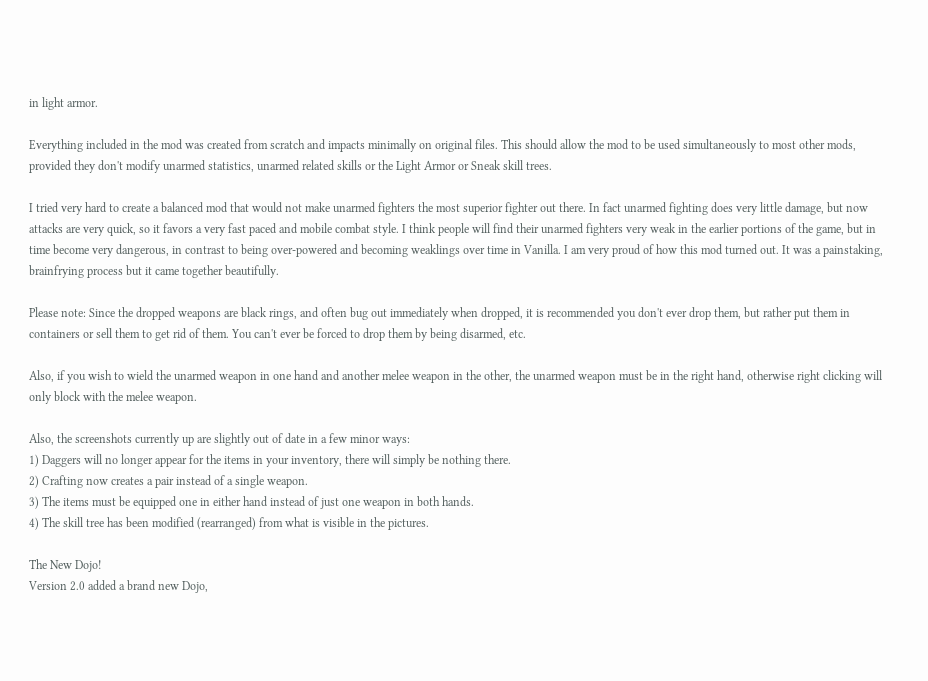in light armor.

Everything included in the mod was created from scratch and impacts minimally on original files. This should allow the mod to be used simultaneously to most other mods, provided they don't modify unarmed statistics, unarmed related skills or the Light Armor or Sneak skill trees.

I tried very hard to create a balanced mod that would not make unarmed fighters the most superior fighter out there. In fact unarmed fighting does very little damage, but now attacks are very quick, so it favors a very fast paced and mobile combat style. I think people will find their unarmed fighters very weak in the earlier portions of the game, but in time become very dangerous, in contrast to being over-powered and becoming weaklings over time in Vanilla. I am very proud of how this mod turned out. It was a painstaking, brainfrying process but it came together beautifully.

Please note: Since the dropped weapons are black rings, and often bug out immediately when dropped, it is recommended you don't ever drop them, but rather put them in containers or sell them to get rid of them. You can't ever be forced to drop them by being disarmed, etc.

Also, if you wish to wield the unarmed weapon in one hand and another melee weapon in the other, the unarmed weapon must be in the right hand, otherwise right clicking will only block with the melee weapon.

Also, the screenshots currently up are slightly out of date in a few minor ways:
1) Daggers will no longer appear for the items in your inventory, there will simply be nothing there.
2) Crafting now creates a pair instead of a single weapon.
3) The items must be equipped one in either hand instead of just one weapon in both hands.
4) The skill tree has been modified (rearranged) from what is visible in the pictures.

The New Dojo!
Version 2.0 added a brand new Dojo,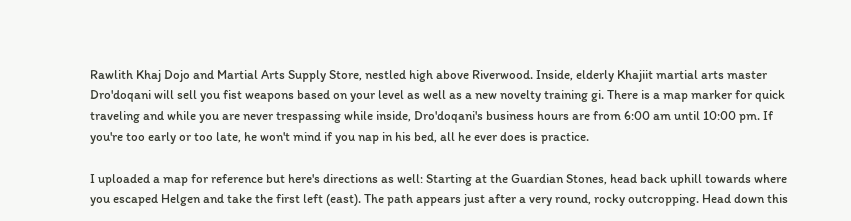Rawlith Khaj Dojo and Martial Arts Supply Store, nestled high above Riverwood. Inside, elderly Khajiit martial arts master Dro'doqani will sell you fist weapons based on your level as well as a new novelty training gi. There is a map marker for quick traveling and while you are never trespassing while inside, Dro'doqani's business hours are from 6:00 am until 10:00 pm. If you're too early or too late, he won't mind if you nap in his bed, all he ever does is practice.

I uploaded a map for reference but here's directions as well: Starting at the Guardian Stones, head back uphill towards where you escaped Helgen and take the first left (east). The path appears just after a very round, rocky outcropping. Head down this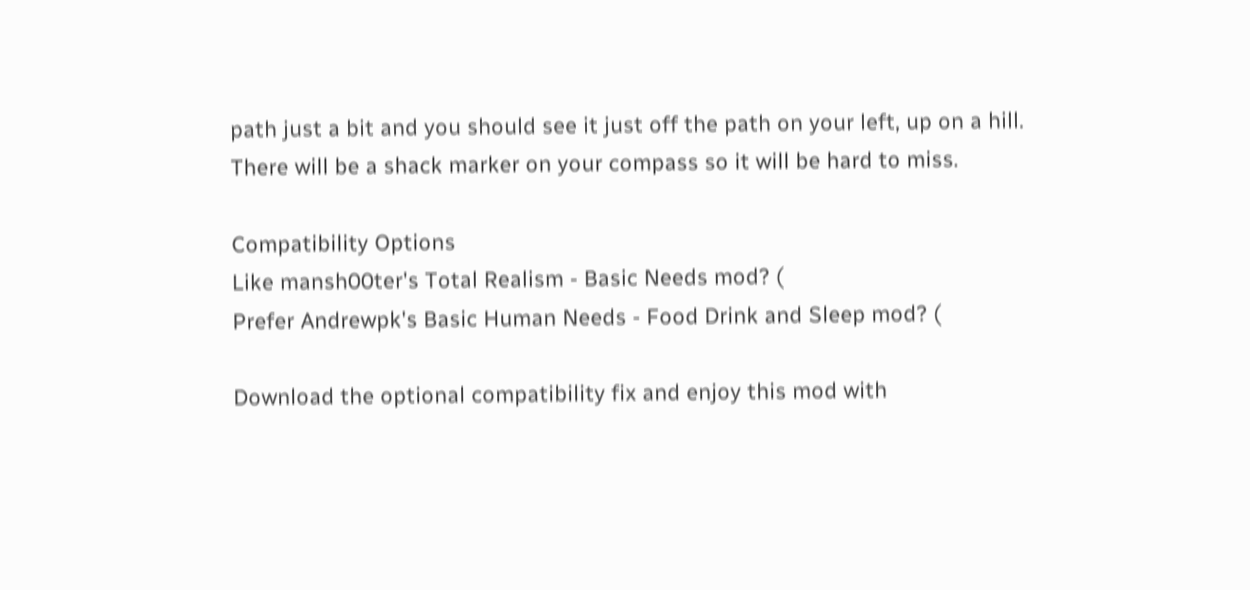path just a bit and you should see it just off the path on your left, up on a hill. There will be a shack marker on your compass so it will be hard to miss.

Compatibility Options
Like mansh00ter's Total Realism - Basic Needs mod? (
Prefer Andrewpk's Basic Human Needs - Food Drink and Sleep mod? (

Download the optional compatibility fix and enjoy this mod with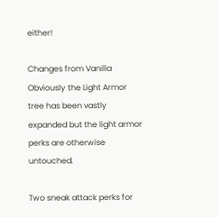either!

Changes from Vanilla
Obviously the Light Armor tree has been vastly expanded but the light armor perks are otherwise untouched.

Two sneak attack perks for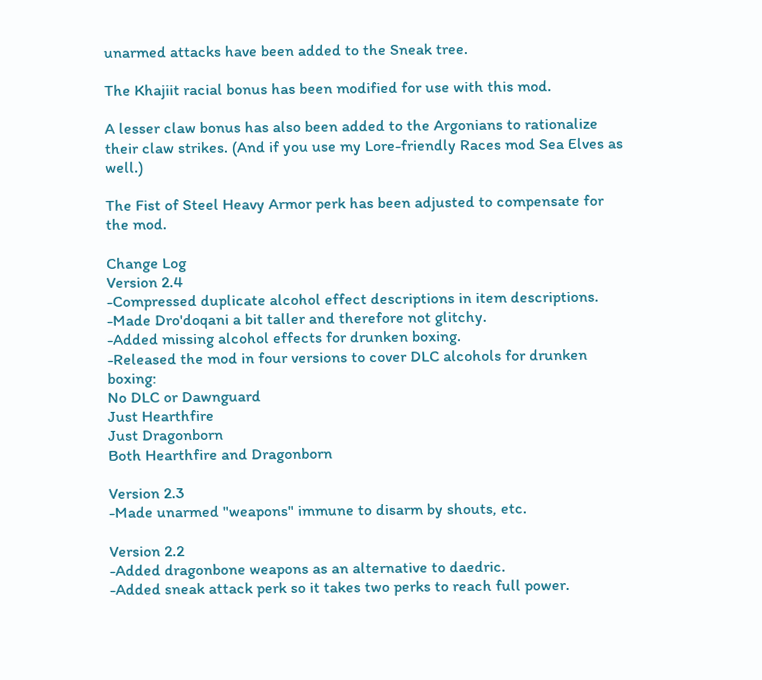unarmed attacks have been added to the Sneak tree.

The Khajiit racial bonus has been modified for use with this mod.

A lesser claw bonus has also been added to the Argonians to rationalize their claw strikes. (And if you use my Lore-friendly Races mod Sea Elves as well.)

The Fist of Steel Heavy Armor perk has been adjusted to compensate for the mod.

Change Log
Version 2.4
-Compressed duplicate alcohol effect descriptions in item descriptions.
-Made Dro'doqani a bit taller and therefore not glitchy.
-Added missing alcohol effects for drunken boxing.
-Released the mod in four versions to cover DLC alcohols for drunken boxing:
No DLC or Dawnguard
Just Hearthfire
Just Dragonborn
Both Hearthfire and Dragonborn

Version 2.3
-Made unarmed "weapons" immune to disarm by shouts, etc.

Version 2.2
-Added dragonbone weapons as an alternative to daedric.
-Added sneak attack perk so it takes two perks to reach full power.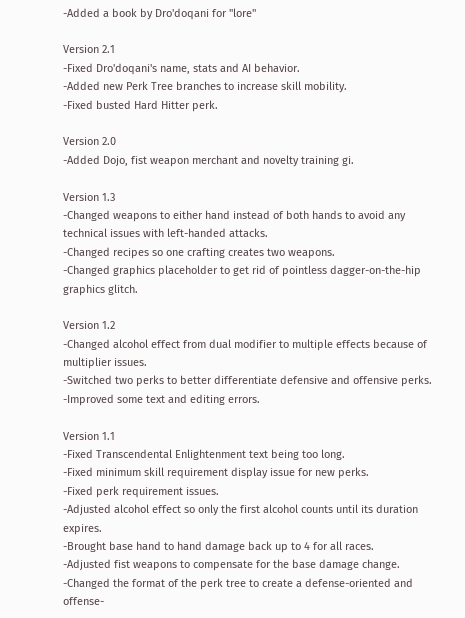-Added a book by Dro'doqani for "lore"

Version 2.1
-Fixed Dro'doqani's name, stats and AI behavior.
-Added new Perk Tree branches to increase skill mobility.
-Fixed busted Hard Hitter perk.

Version 2.0
-Added Dojo, fist weapon merchant and novelty training gi.

Version 1.3
-Changed weapons to either hand instead of both hands to avoid any technical issues with left-handed attacks.
-Changed recipes so one crafting creates two weapons.
-Changed graphics placeholder to get rid of pointless dagger-on-the-hip graphics glitch.

Version 1.2
-Changed alcohol effect from dual modifier to multiple effects because of multiplier issues.
-Switched two perks to better differentiate defensive and offensive perks.
-Improved some text and editing errors.

Version 1.1
-Fixed Transcendental Enlightenment text being too long.
-Fixed minimum skill requirement display issue for new perks.
-Fixed perk requirement issues.
-Adjusted alcohol effect so only the first alcohol counts until its duration expires.
-Brought base hand to hand damage back up to 4 for all races.
-Adjusted fist weapons to compensate for the base damage change.
-Changed the format of the perk tree to create a defense-oriented and offense-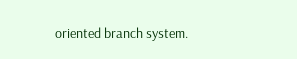oriented branch system.